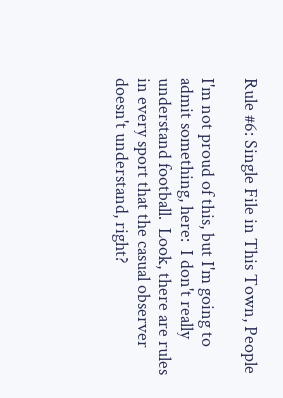Rule #6: Single File in This Town, People

I'm not proud of this, but I'm going to admit something, here:  I don't really understand football.  Look, there are rules in every sport that the casual observer doesn't understand, right?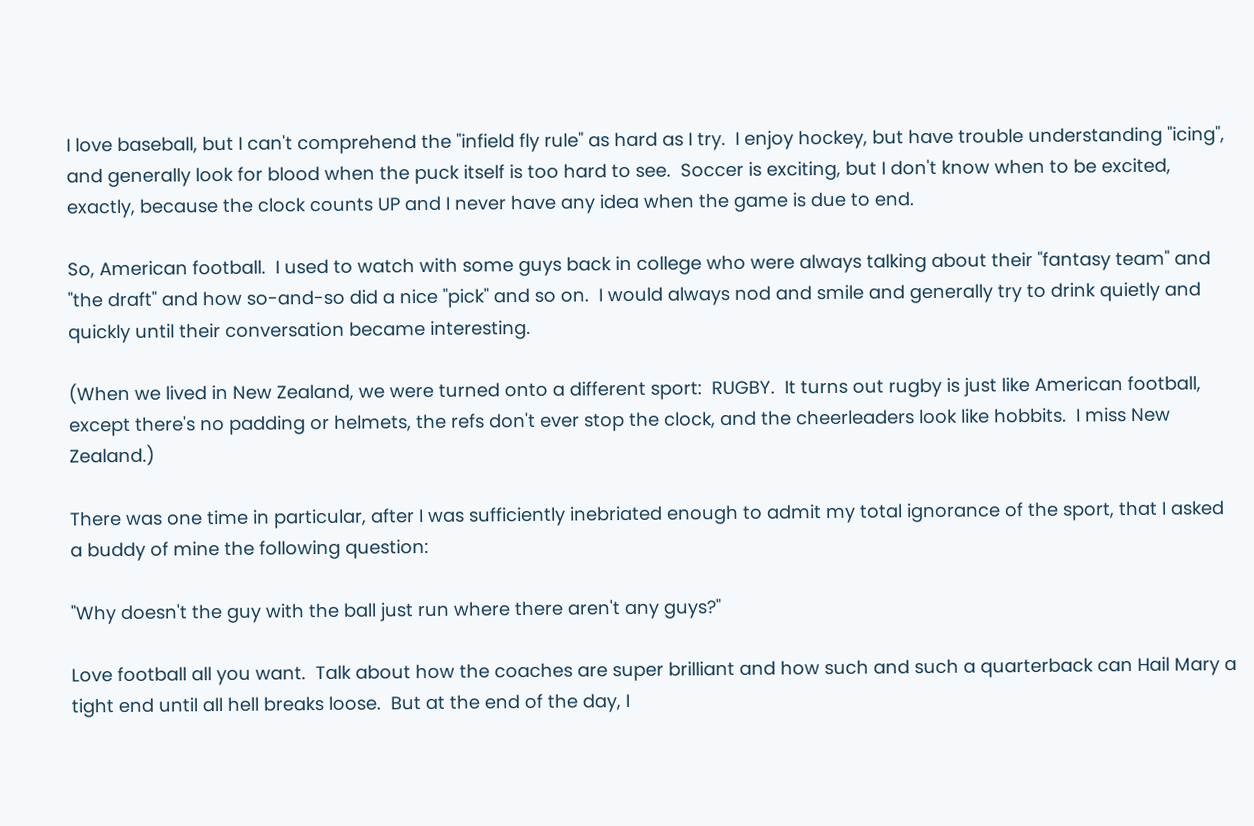I love baseball, but I can't comprehend the "infield fly rule" as hard as I try.  I enjoy hockey, but have trouble understanding "icing", and generally look for blood when the puck itself is too hard to see.  Soccer is exciting, but I don't know when to be excited, exactly, because the clock counts UP and I never have any idea when the game is due to end.

So, American football.  I used to watch with some guys back in college who were always talking about their "fantasy team" and "the draft" and how so-and-so did a nice "pick" and so on.  I would always nod and smile and generally try to drink quietly and quickly until their conversation became interesting.

(When we lived in New Zealand, we were turned onto a different sport:  RUGBY.  It turns out rugby is just like American football, except there's no padding or helmets, the refs don't ever stop the clock, and the cheerleaders look like hobbits.  I miss New Zealand.)

There was one time in particular, after I was sufficiently inebriated enough to admit my total ignorance of the sport, that I asked a buddy of mine the following question:

"Why doesn't the guy with the ball just run where there aren't any guys?"

Love football all you want.  Talk about how the coaches are super brilliant and how such and such a quarterback can Hail Mary a tight end until all hell breaks loose.  But at the end of the day, I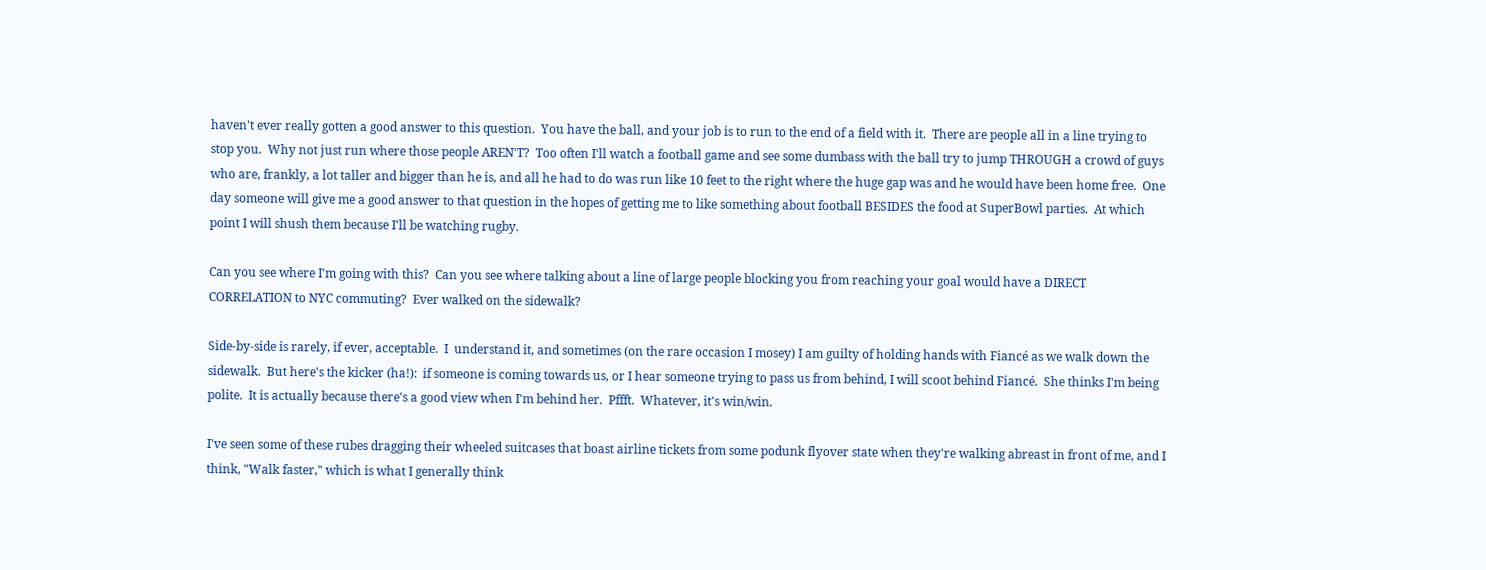haven't ever really gotten a good answer to this question.  You have the ball, and your job is to run to the end of a field with it.  There are people all in a line trying to stop you.  Why not just run where those people AREN'T?  Too often I'll watch a football game and see some dumbass with the ball try to jump THROUGH a crowd of guys who are, frankly, a lot taller and bigger than he is, and all he had to do was run like 10 feet to the right where the huge gap was and he would have been home free.  One day someone will give me a good answer to that question in the hopes of getting me to like something about football BESIDES the food at SuperBowl parties.  At which point I will shush them because I'll be watching rugby.

Can you see where I'm going with this?  Can you see where talking about a line of large people blocking you from reaching your goal would have a DIRECT CORRELATION to NYC commuting?  Ever walked on the sidewalk?

Side-by-side is rarely, if ever, acceptable.  I  understand it, and sometimes (on the rare occasion I mosey) I am guilty of holding hands with Fiancé as we walk down the sidewalk.  But here's the kicker (ha!):  if someone is coming towards us, or I hear someone trying to pass us from behind, I will scoot behind Fiancé.  She thinks I'm being polite.  It is actually because there's a good view when I'm behind her.  Pffft.  Whatever, it's win/win.

I've seen some of these rubes dragging their wheeled suitcases that boast airline tickets from some podunk flyover state when they're walking abreast in front of me, and I think, "Walk faster," which is what I generally think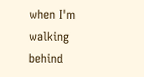when I'm walking behind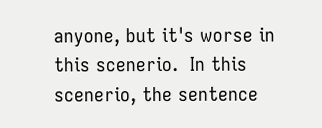anyone, but it's worse in this scenerio.  In this scenerio, the sentence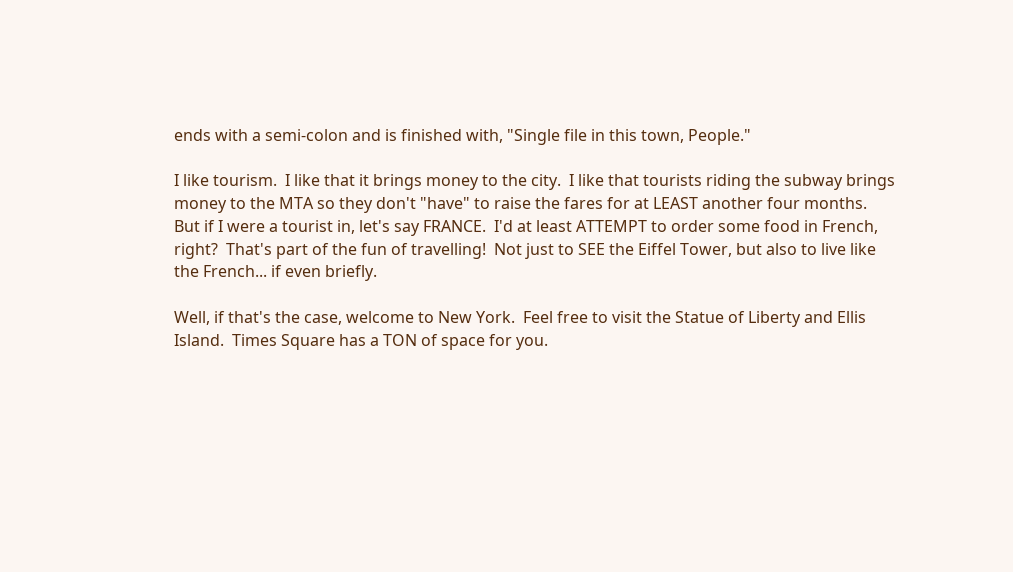ends with a semi-colon and is finished with, "Single file in this town, People."

I like tourism.  I like that it brings money to the city.  I like that tourists riding the subway brings money to the MTA so they don't "have" to raise the fares for at LEAST another four months.  But if I were a tourist in, let's say FRANCE.  I'd at least ATTEMPT to order some food in French, right?  That's part of the fun of travelling!  Not just to SEE the Eiffel Tower, but also to live like the French... if even briefly.

Well, if that's the case, welcome to New York.  Feel free to visit the Statue of Liberty and Ellis Island.  Times Square has a TON of space for you.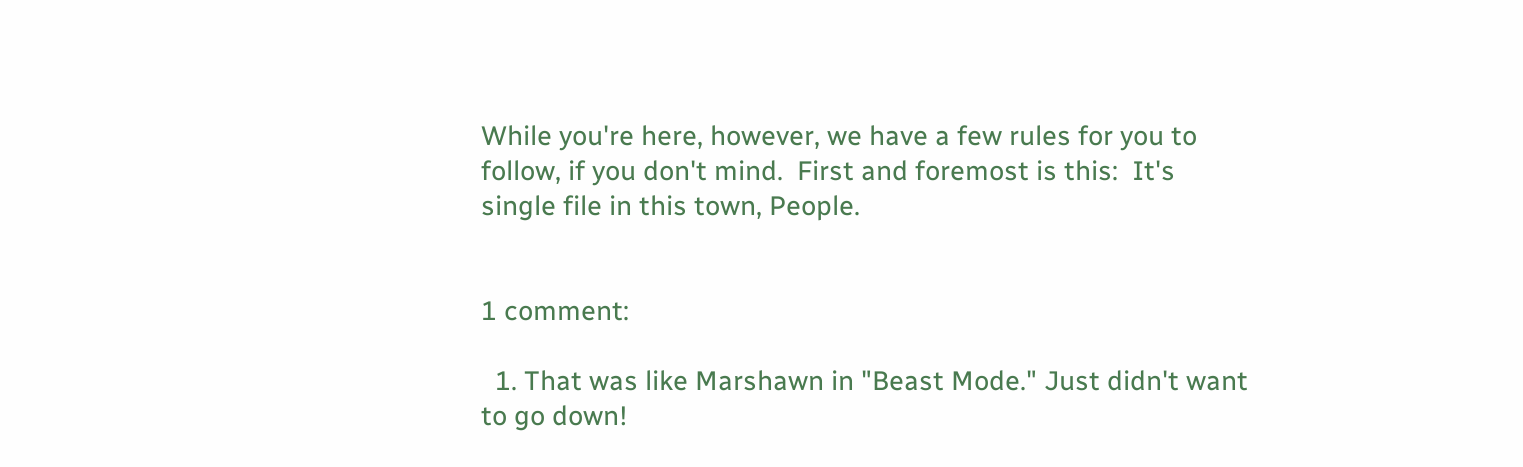While you're here, however, we have a few rules for you to follow, if you don't mind.  First and foremost is this:  It's single file in this town, People.


1 comment:

  1. That was like Marshawn in "Beast Mode." Just didn't want to go down!